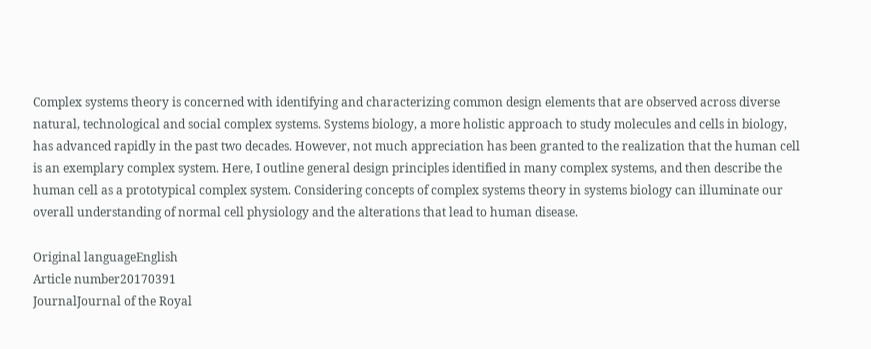Complex systems theory is concerned with identifying and characterizing common design elements that are observed across diverse natural, technological and social complex systems. Systems biology, a more holistic approach to study molecules and cells in biology, has advanced rapidly in the past two decades. However, not much appreciation has been granted to the realization that the human cell is an exemplary complex system. Here, I outline general design principles identified in many complex systems, and then describe the human cell as a prototypical complex system. Considering concepts of complex systems theory in systems biology can illuminate our overall understanding of normal cell physiology and the alterations that lead to human disease.

Original languageEnglish
Article number20170391
JournalJournal of the Royal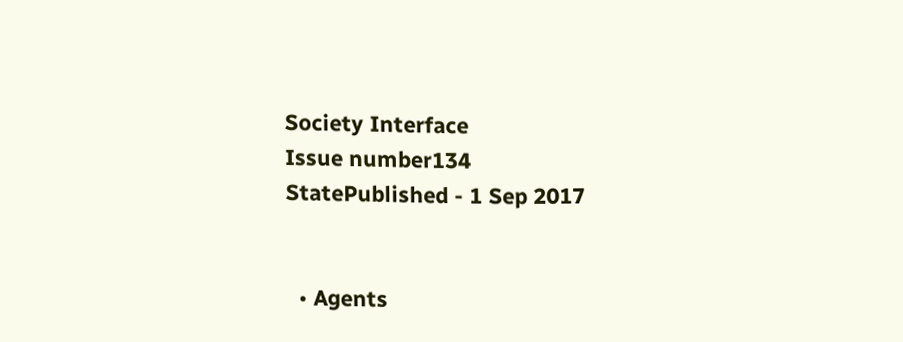Society Interface
Issue number134
StatePublished - 1 Sep 2017


  • Agents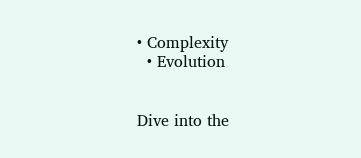• Complexity
  • Evolution


Dive into the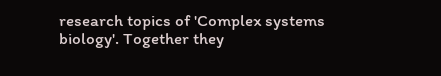research topics of 'Complex systems biology'. Together they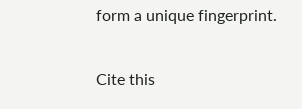form a unique fingerprint.

Cite this